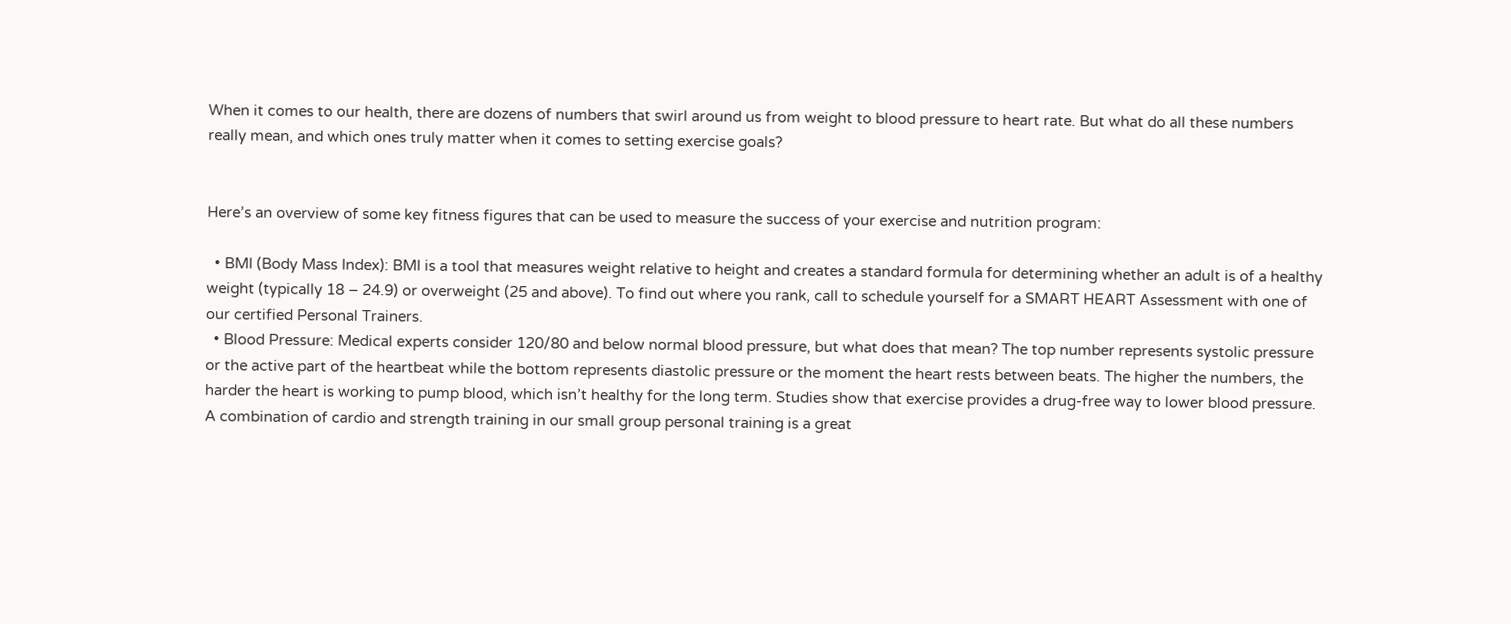When it comes to our health, there are dozens of numbers that swirl around us from weight to blood pressure to heart rate. But what do all these numbers really mean, and which ones truly matter when it comes to setting exercise goals?


Here’s an overview of some key fitness figures that can be used to measure the success of your exercise and nutrition program:

  • BMI (Body Mass Index): BMI is a tool that measures weight relative to height and creates a standard formula for determining whether an adult is of a healthy weight (typically 18 – 24.9) or overweight (25 and above). To find out where you rank, call to schedule yourself for a SMART HEART Assessment with one of our certified Personal Trainers.
  • Blood Pressure: Medical experts consider 120/80 and below normal blood pressure, but what does that mean? The top number represents systolic pressure or the active part of the heartbeat while the bottom represents diastolic pressure or the moment the heart rests between beats. The higher the numbers, the harder the heart is working to pump blood, which isn’t healthy for the long term. Studies show that exercise provides a drug-free way to lower blood pressure. A combination of cardio and strength training in our small group personal training is a great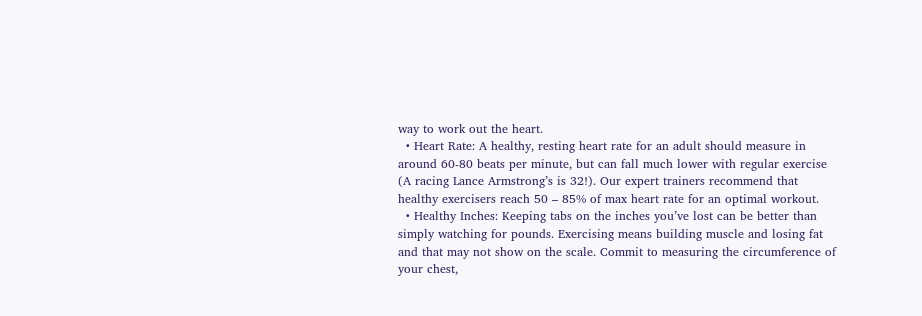way to work out the heart.
  • Heart Rate: A healthy, resting heart rate for an adult should measure in around 60-80 beats per minute, but can fall much lower with regular exercise (A racing Lance Armstrong’s is 32!). Our expert trainers recommend that healthy exercisers reach 50 – 85% of max heart rate for an optimal workout.
  • Healthy Inches: Keeping tabs on the inches you’ve lost can be better than simply watching for pounds. Exercising means building muscle and losing fat and that may not show on the scale. Commit to measuring the circumference of your chest,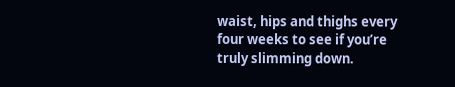waist, hips and thighs every four weeks to see if you’re truly slimming down.